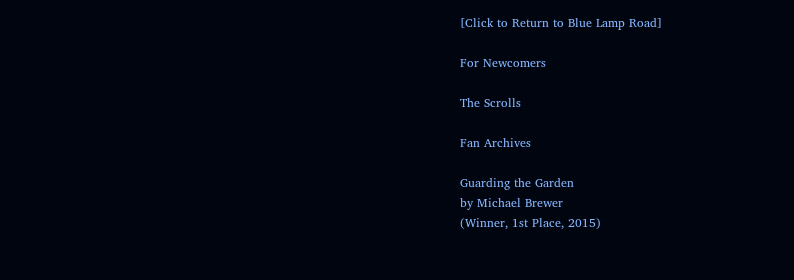[Click to Return to Blue Lamp Road]

For Newcomers

The Scrolls

Fan Archives

Guarding the Garden
by Michael Brewer
(Winner, 1st Place, 2015)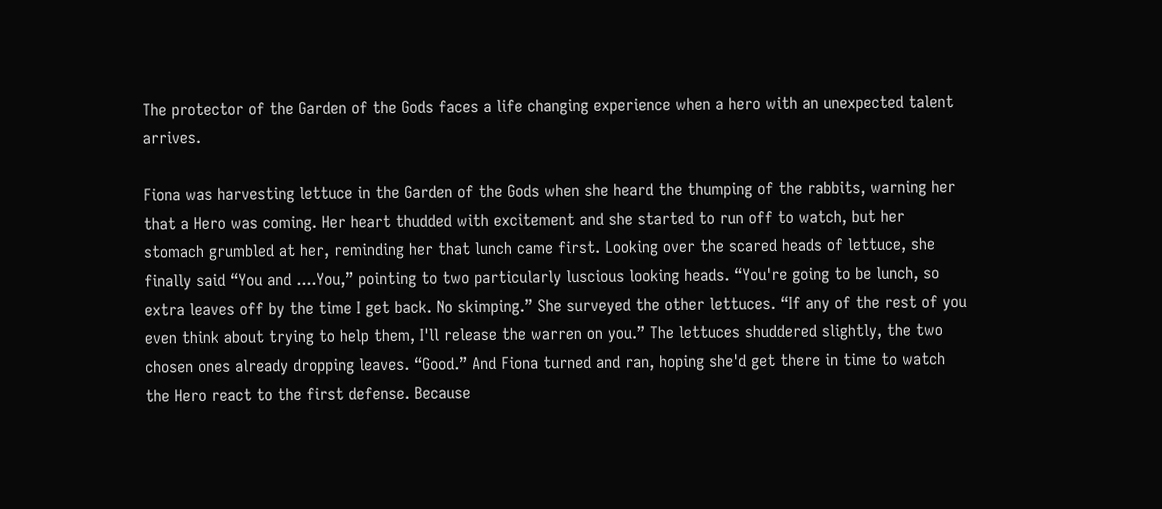The protector of the Garden of the Gods faces a life changing experience when a hero with an unexpected talent arrives.

Fiona was harvesting lettuce in the Garden of the Gods when she heard the thumping of the rabbits, warning her that a Hero was coming. Her heart thudded with excitement and she started to run off to watch, but her stomach grumbled at her, reminding her that lunch came first. Looking over the scared heads of lettuce, she finally said “You and ....You,” pointing to two particularly luscious looking heads. “You're going to be lunch, so extra leaves off by the time I get back. No skimping.” She surveyed the other lettuces. “If any of the rest of you even think about trying to help them, I'll release the warren on you.” The lettuces shuddered slightly, the two chosen ones already dropping leaves. “Good.” And Fiona turned and ran, hoping she'd get there in time to watch the Hero react to the first defense. Because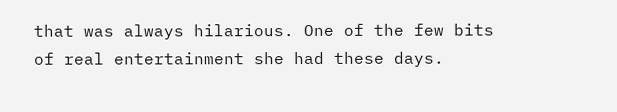that was always hilarious. One of the few bits of real entertainment she had these days.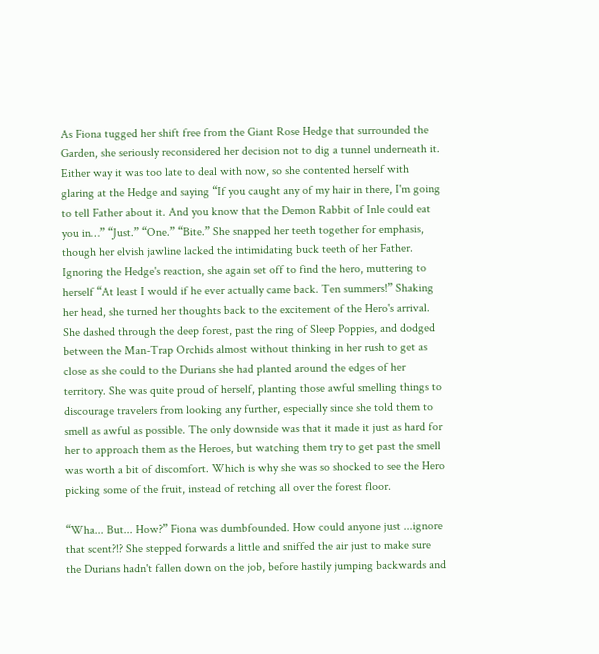As Fiona tugged her shift free from the Giant Rose Hedge that surrounded the Garden, she seriously reconsidered her decision not to dig a tunnel underneath it. Either way it was too late to deal with now, so she contented herself with glaring at the Hedge and saying “If you caught any of my hair in there, I'm going to tell Father about it. And you know that the Demon Rabbit of Inle could eat you in…” “Just.” “One.” “Bite.” She snapped her teeth together for emphasis, though her elvish jawline lacked the intimidating buck teeth of her Father. Ignoring the Hedge's reaction, she again set off to find the hero, muttering to herself “At least I would if he ever actually came back. Ten summers!” Shaking her head, she turned her thoughts back to the excitement of the Hero's arrival. She dashed through the deep forest, past the ring of Sleep Poppies, and dodged between the Man-Trap Orchids almost without thinking in her rush to get as close as she could to the Durians she had planted around the edges of her territory. She was quite proud of herself, planting those awful smelling things to discourage travelers from looking any further, especially since she told them to smell as awful as possible. The only downside was that it made it just as hard for her to approach them as the Heroes, but watching them try to get past the smell was worth a bit of discomfort. Which is why she was so shocked to see the Hero picking some of the fruit, instead of retching all over the forest floor.

“Wha... But... How?” Fiona was dumbfounded. How could anyone just ...ignore that scent?!? She stepped forwards a little and sniffed the air just to make sure the Durians hadn't fallen down on the job, before hastily jumping backwards and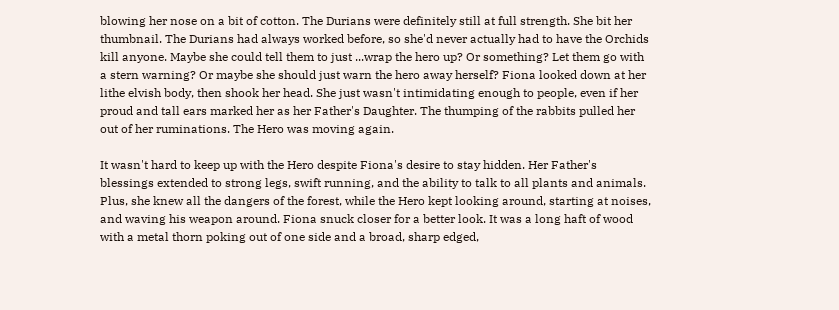blowing her nose on a bit of cotton. The Durians were definitely still at full strength. She bit her thumbnail. The Durians had always worked before, so she'd never actually had to have the Orchids kill anyone. Maybe she could tell them to just ...wrap the hero up? Or something? Let them go with a stern warning? Or maybe she should just warn the hero away herself? Fiona looked down at her lithe elvish body, then shook her head. She just wasn't intimidating enough to people, even if her proud and tall ears marked her as her Father's Daughter. The thumping of the rabbits pulled her out of her ruminations. The Hero was moving again.

It wasn't hard to keep up with the Hero despite Fiona's desire to stay hidden. Her Father's blessings extended to strong legs, swift running, and the ability to talk to all plants and animals. Plus, she knew all the dangers of the forest, while the Hero kept looking around, starting at noises, and waving his weapon around. Fiona snuck closer for a better look. It was a long haft of wood with a metal thorn poking out of one side and a broad, sharp edged,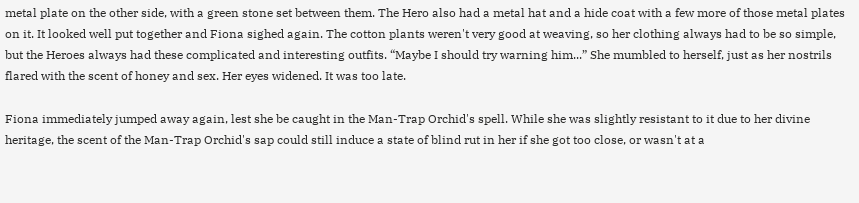metal plate on the other side, with a green stone set between them. The Hero also had a metal hat and a hide coat with a few more of those metal plates on it. It looked well put together and Fiona sighed again. The cotton plants weren't very good at weaving, so her clothing always had to be so simple, but the Heroes always had these complicated and interesting outfits. “Maybe I should try warning him...” She mumbled to herself, just as her nostrils flared with the scent of honey and sex. Her eyes widened. It was too late.

Fiona immediately jumped away again, lest she be caught in the Man-Trap Orchid's spell. While she was slightly resistant to it due to her divine heritage, the scent of the Man-Trap Orchid's sap could still induce a state of blind rut in her if she got too close, or wasn't at a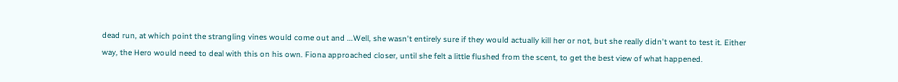dead run, at which point the strangling vines would come out and ...Well, she wasn't entirely sure if they would actually kill her or not, but she really didn't want to test it. Either way, the Hero would need to deal with this on his own. Fiona approached closer, until she felt a little flushed from the scent, to get the best view of what happened.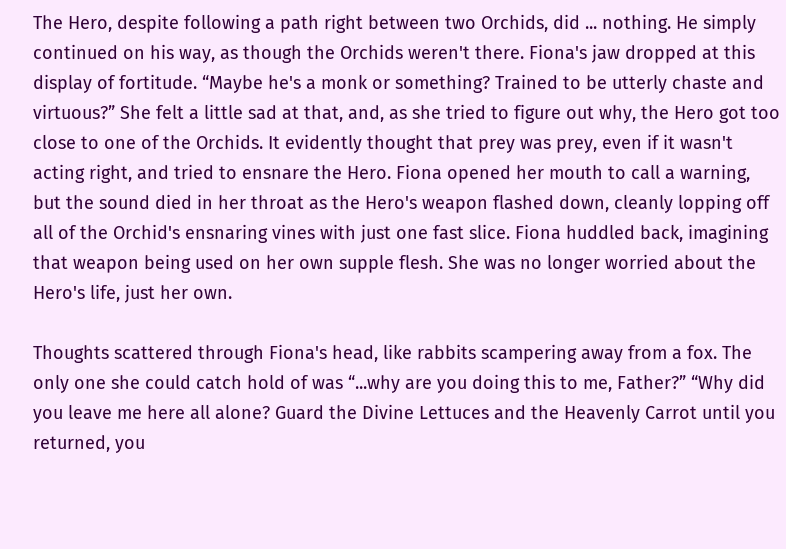The Hero, despite following a path right between two Orchids, did ... nothing. He simply continued on his way, as though the Orchids weren't there. Fiona's jaw dropped at this display of fortitude. “Maybe he's a monk or something? Trained to be utterly chaste and virtuous?” She felt a little sad at that, and, as she tried to figure out why, the Hero got too close to one of the Orchids. It evidently thought that prey was prey, even if it wasn't acting right, and tried to ensnare the Hero. Fiona opened her mouth to call a warning, but the sound died in her throat as the Hero's weapon flashed down, cleanly lopping off all of the Orchid's ensnaring vines with just one fast slice. Fiona huddled back, imagining that weapon being used on her own supple flesh. She was no longer worried about the Hero's life, just her own.

Thoughts scattered through Fiona's head, like rabbits scampering away from a fox. The only one she could catch hold of was “...why are you doing this to me, Father?” “Why did you leave me here all alone? Guard the Divine Lettuces and the Heavenly Carrot until you returned, you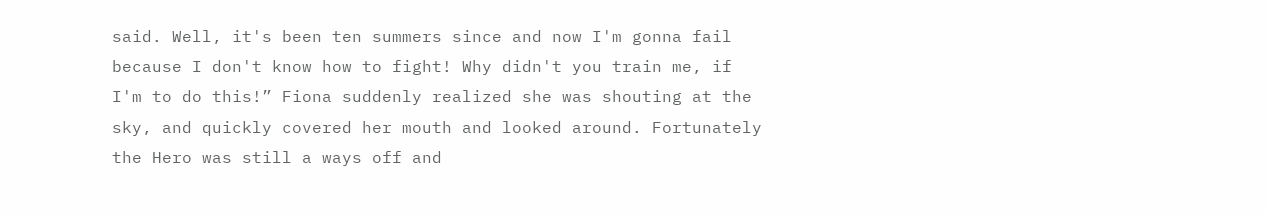said. Well, it's been ten summers since and now I'm gonna fail because I don't know how to fight! Why didn't you train me, if I'm to do this!” Fiona suddenly realized she was shouting at the sky, and quickly covered her mouth and looked around. Fortunately the Hero was still a ways off and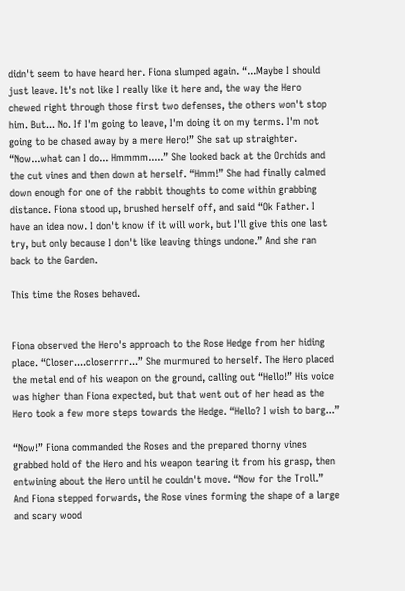didn't seem to have heard her. Fiona slumped again. “...Maybe I should just leave. It's not like I really like it here and, the way the Hero chewed right through those first two defenses, the others won't stop him. But... No. If I'm going to leave, I'm doing it on my terms. I'm not going to be chased away by a mere Hero!” She sat up straighter. “Now...what can I do... Hmmmm.....” She looked back at the Orchids and the cut vines and then down at herself. “Hmm!” She had finally calmed down enough for one of the rabbit thoughts to come within grabbing distance. Fiona stood up, brushed herself off, and said “Ok Father. I have an idea now. I don't know if it will work, but I'll give this one last try, but only because I don't like leaving things undone.” And she ran back to the Garden.

This time the Roses behaved.


Fiona observed the Hero's approach to the Rose Hedge from her hiding place. “Closer....closerrrr...” She murmured to herself. The Hero placed the metal end of his weapon on the ground, calling out “Hello!” His voice was higher than Fiona expected, but that went out of her head as the Hero took a few more steps towards the Hedge. “Hello? I wish to barg...”

“Now!” Fiona commanded the Roses and the prepared thorny vines grabbed hold of the Hero and his weapon tearing it from his grasp, then entwining about the Hero until he couldn't move. “Now for the Troll.” And Fiona stepped forwards, the Rose vines forming the shape of a large and scary wood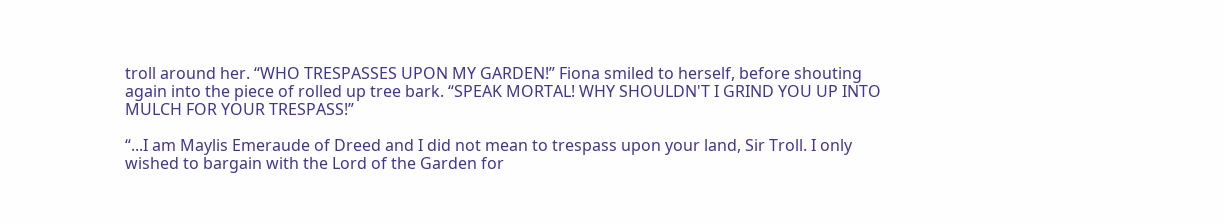troll around her. “WHO TRESPASSES UPON MY GARDEN!” Fiona smiled to herself, before shouting again into the piece of rolled up tree bark. “SPEAK MORTAL! WHY SHOULDN'T I GRIND YOU UP INTO MULCH FOR YOUR TRESPASS!”

“...I am Maylis Emeraude of Dreed and I did not mean to trespass upon your land, Sir Troll. I only wished to bargain with the Lord of the Garden for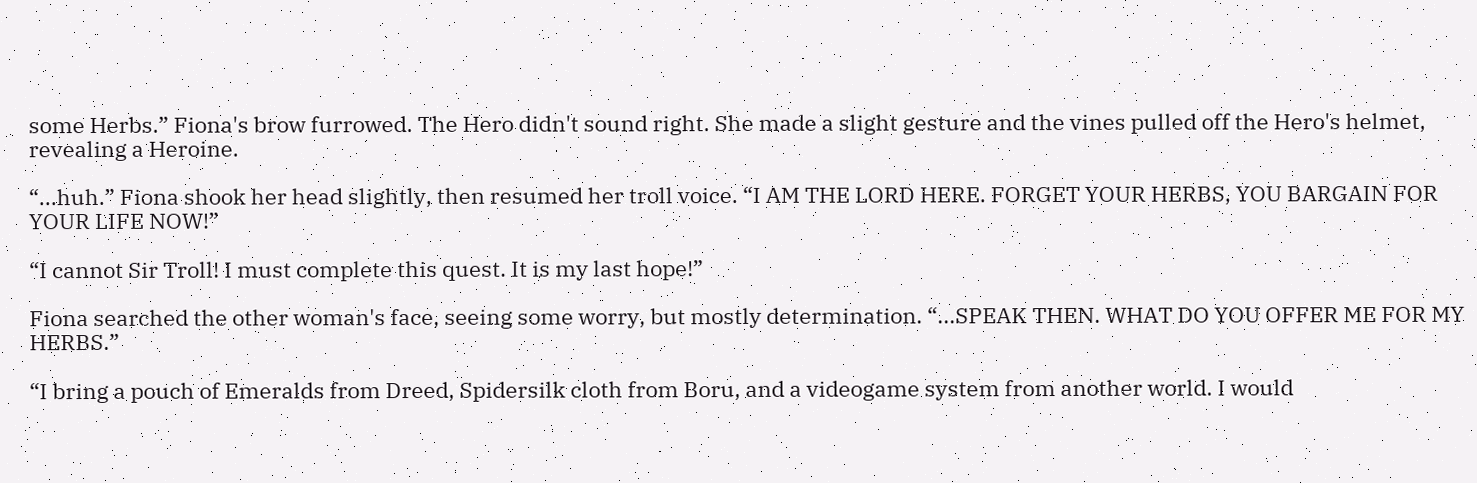some Herbs.” Fiona's brow furrowed. The Hero didn't sound right. She made a slight gesture and the vines pulled off the Hero's helmet, revealing a Heroine.

“...huh.” Fiona shook her head slightly, then resumed her troll voice. “I AM THE LORD HERE. FORGET YOUR HERBS, YOU BARGAIN FOR YOUR LIFE NOW!”

“I cannot Sir Troll! I must complete this quest. It is my last hope!”

Fiona searched the other woman's face, seeing some worry, but mostly determination. “...SPEAK THEN. WHAT DO YOU OFFER ME FOR MY HERBS.”

“I bring a pouch of Emeralds from Dreed, Spidersilk cloth from Boru, and a videogame system from another world. I would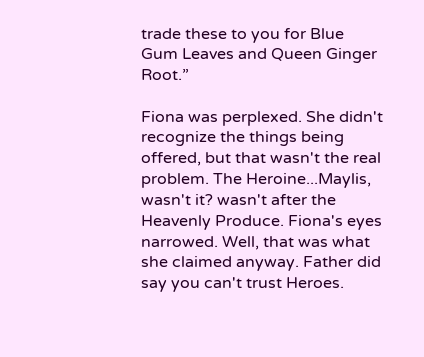trade these to you for Blue Gum Leaves and Queen Ginger Root.”

Fiona was perplexed. She didn't recognize the things being offered, but that wasn't the real problem. The Heroine...Maylis, wasn't it? wasn't after the Heavenly Produce. Fiona's eyes narrowed. Well, that was what she claimed anyway. Father did say you can't trust Heroes.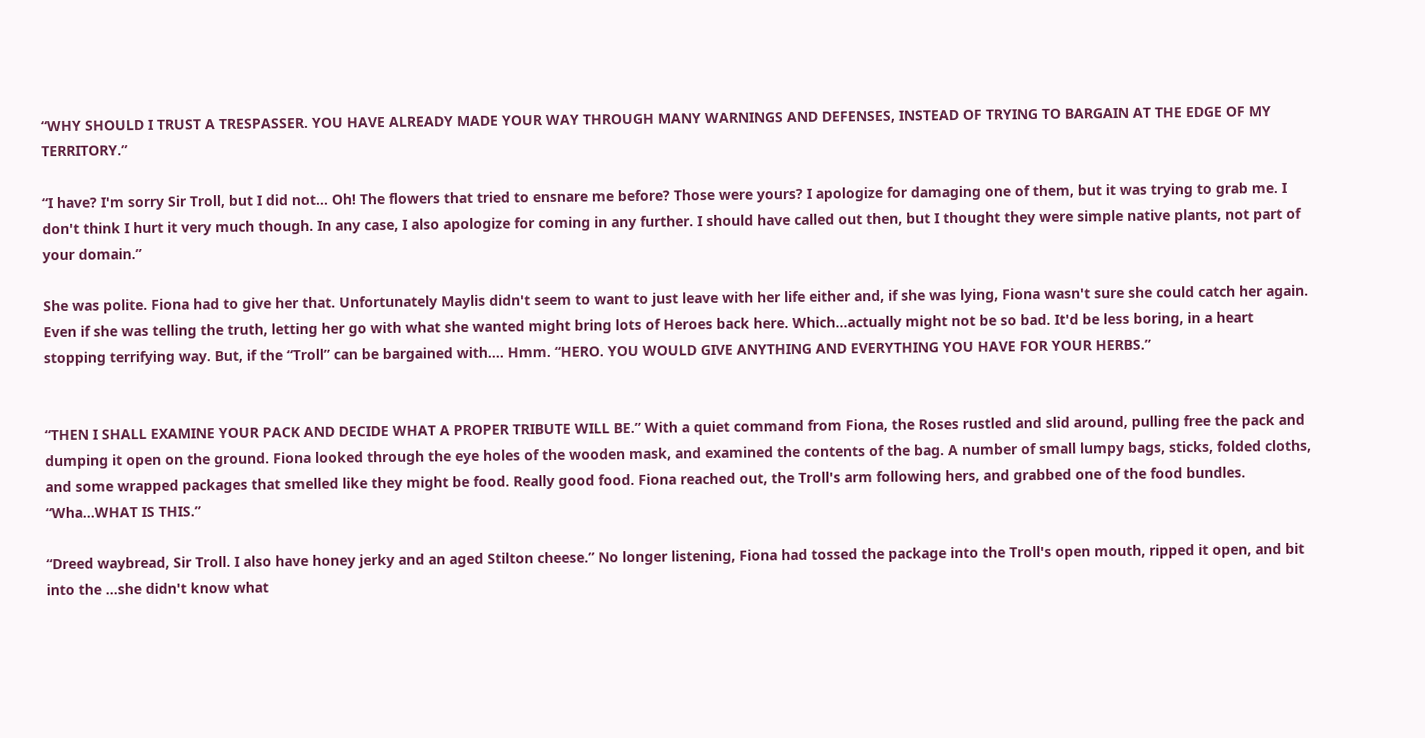“WHY SHOULD I TRUST A TRESPASSER. YOU HAVE ALREADY MADE YOUR WAY THROUGH MANY WARNINGS AND DEFENSES, INSTEAD OF TRYING TO BARGAIN AT THE EDGE OF MY TERRITORY.”

“I have? I'm sorry Sir Troll, but I did not... Oh! The flowers that tried to ensnare me before? Those were yours? I apologize for damaging one of them, but it was trying to grab me. I don't think I hurt it very much though. In any case, I also apologize for coming in any further. I should have called out then, but I thought they were simple native plants, not part of your domain.”

She was polite. Fiona had to give her that. Unfortunately Maylis didn't seem to want to just leave with her life either and, if she was lying, Fiona wasn't sure she could catch her again. Even if she was telling the truth, letting her go with what she wanted might bring lots of Heroes back here. Which...actually might not be so bad. It'd be less boring, in a heart stopping terrifying way. But, if the “Troll” can be bargained with.... Hmm. “HERO. YOU WOULD GIVE ANYTHING AND EVERYTHING YOU HAVE FOR YOUR HERBS.”


“THEN I SHALL EXAMINE YOUR PACK AND DECIDE WHAT A PROPER TRIBUTE WILL BE.” With a quiet command from Fiona, the Roses rustled and slid around, pulling free the pack and dumping it open on the ground. Fiona looked through the eye holes of the wooden mask, and examined the contents of the bag. A number of small lumpy bags, sticks, folded cloths, and some wrapped packages that smelled like they might be food. Really good food. Fiona reached out, the Troll's arm following hers, and grabbed one of the food bundles. “Wha...WHAT IS THIS.”

“Dreed waybread, Sir Troll. I also have honey jerky and an aged Stilton cheese.” No longer listening, Fiona had tossed the package into the Troll's open mouth, ripped it open, and bit into the ...she didn't know what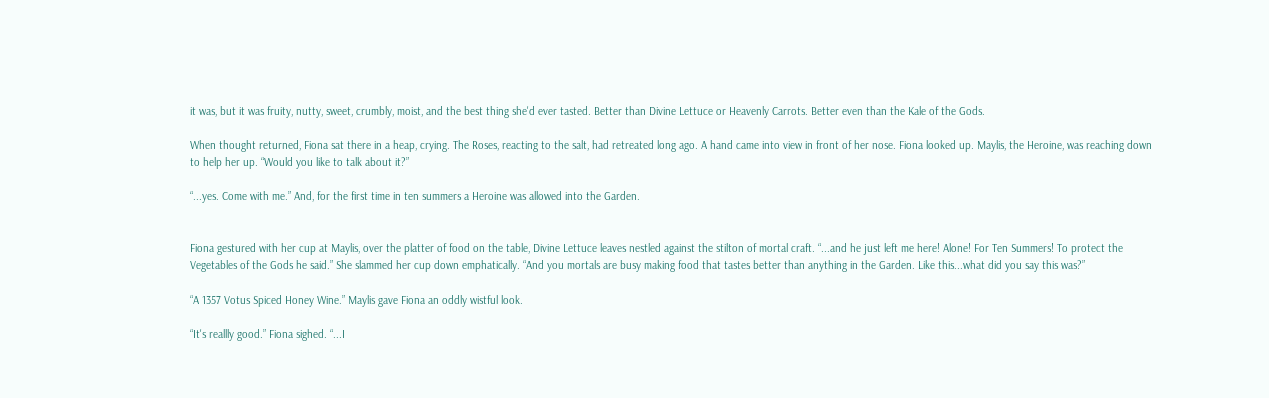it was, but it was fruity, nutty, sweet, crumbly, moist, and the best thing she'd ever tasted. Better than Divine Lettuce or Heavenly Carrots. Better even than the Kale of the Gods.

When thought returned, Fiona sat there in a heap, crying. The Roses, reacting to the salt, had retreated long ago. A hand came into view in front of her nose. Fiona looked up. Maylis, the Heroine, was reaching down to help her up. “Would you like to talk about it?”

“...yes. Come with me.” And, for the first time in ten summers a Heroine was allowed into the Garden.


Fiona gestured with her cup at Maylis, over the platter of food on the table, Divine Lettuce leaves nestled against the stilton of mortal craft. “...and he just left me here! Alone! For Ten Summers! To protect the Vegetables of the Gods he said.” She slammed her cup down emphatically. “And you mortals are busy making food that tastes better than anything in the Garden. Like this...what did you say this was?”

“A 1357 Votus Spiced Honey Wine.” Maylis gave Fiona an oddly wistful look.

“It's reallly good.” Fiona sighed. “...I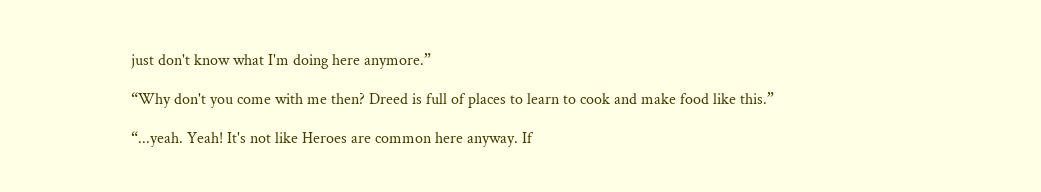just don't know what I'm doing here anymore.”

“Why don't you come with me then? Dreed is full of places to learn to cook and make food like this.”

“...yeah. Yeah! It's not like Heroes are common here anyway. If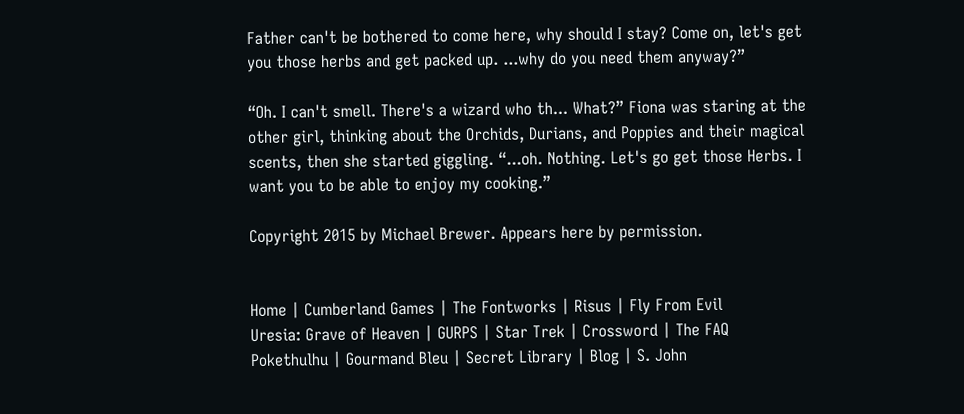Father can't be bothered to come here, why should I stay? Come on, let's get you those herbs and get packed up. ...why do you need them anyway?”

“Oh. I can't smell. There's a wizard who th... What?” Fiona was staring at the other girl, thinking about the Orchids, Durians, and Poppies and their magical scents, then she started giggling. “...oh. Nothing. Let's go get those Herbs. I want you to be able to enjoy my cooking.”

Copyright 2015 by Michael Brewer. Appears here by permission.


Home | Cumberland Games | The Fontworks | Risus | Fly From Evil
Uresia: Grave of Heaven | GURPS | Star Trek | Crossword | The FAQ
Pokethulhu | Gourmand Bleu | Secret Library | Blog | S. John